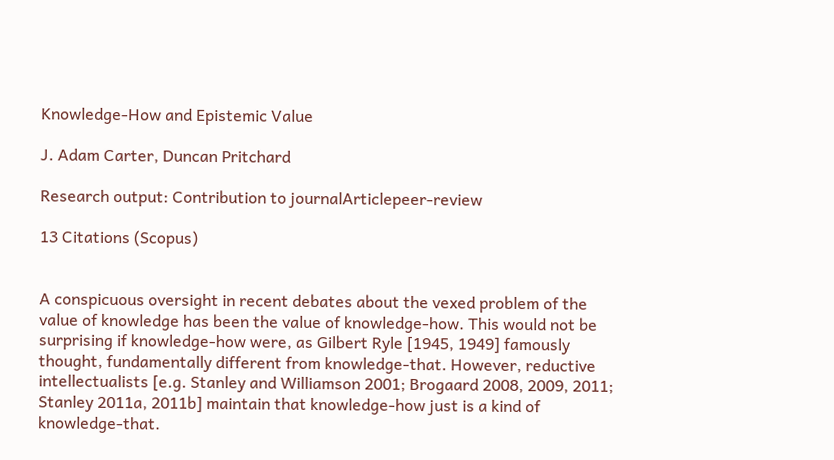Knowledge-How and Epistemic Value

J. Adam Carter, Duncan Pritchard

Research output: Contribution to journalArticlepeer-review

13 Citations (Scopus)


A conspicuous oversight in recent debates about the vexed problem of the value of knowledge has been the value of knowledge-how. This would not be surprising if knowledge-how were, as Gilbert Ryle [1945, 1949] famously thought, fundamentally different from knowledge-that. However, reductive intellectualists [e.g. Stanley and Williamson 2001; Brogaard 2008, 2009, 2011; Stanley 2011a, 2011b] maintain that knowledge-how just is a kind of knowledge-that.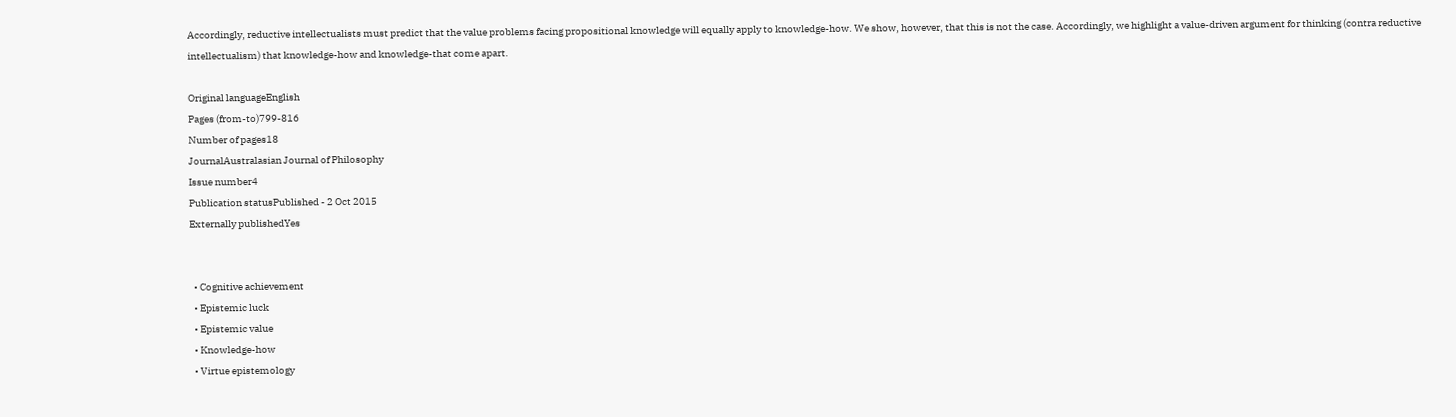Accordingly, reductive intellectualists must predict that the value problems facing propositional knowledge will equally apply to knowledge-how. We show, however, that this is not the case. Accordingly, we highlight a value-driven argument for thinking (contra reductive intellectualism) that knowledge-how and knowledge-that come apart.

Original languageEnglish
Pages (from-to)799-816
Number of pages18
JournalAustralasian Journal of Philosophy
Issue number4
Publication statusPublished - 2 Oct 2015
Externally publishedYes


  • Cognitive achievement
  • Epistemic luck
  • Epistemic value
  • Knowledge-how
  • Virtue epistemology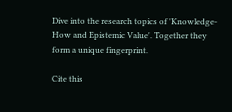Dive into the research topics of 'Knowledge-How and Epistemic Value'. Together they form a unique fingerprint.

Cite this